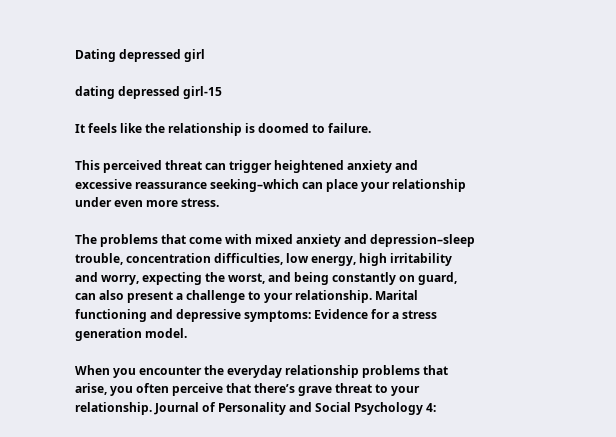Dating depressed girl

dating depressed girl-15

It feels like the relationship is doomed to failure.

This perceived threat can trigger heightened anxiety and excessive reassurance seeking–which can place your relationship under even more stress.

The problems that come with mixed anxiety and depression–sleep trouble, concentration difficulties, low energy, high irritability and worry, expecting the worst, and being constantly on guard, can also present a challenge to your relationship. Marital functioning and depressive symptoms: Evidence for a stress generation model.

When you encounter the everyday relationship problems that arise, you often perceive that there’s grave threat to your relationship. Journal of Personality and Social Psychology 4: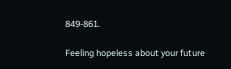849-861.

Feeling hopeless about your future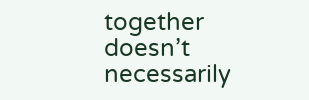together doesn’t necessarily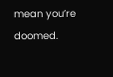mean you’re doomed.